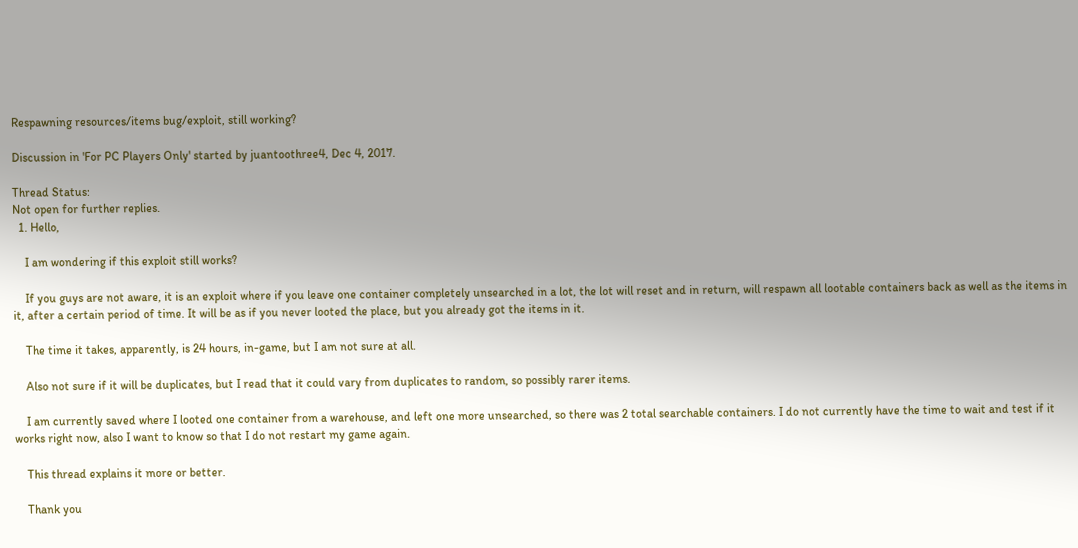Respawning resources/items bug/exploit, still working?

Discussion in 'For PC Players Only' started by juantoothree4, Dec 4, 2017.

Thread Status:
Not open for further replies.
  1. Hello,

    I am wondering if this exploit still works?

    If you guys are not aware, it is an exploit where if you leave one container completely unsearched in a lot, the lot will reset and in return, will respawn all lootable containers back as well as the items in it, after a certain period of time. It will be as if you never looted the place, but you already got the items in it.

    The time it takes, apparently, is 24 hours, in-game, but I am not sure at all.

    Also not sure if it will be duplicates, but I read that it could vary from duplicates to random, so possibly rarer items.

    I am currently saved where I looted one container from a warehouse, and left one more unsearched, so there was 2 total searchable containers. I do not currently have the time to wait and test if it works right now, also I want to know so that I do not restart my game again.

    This thread explains it more or better.

    Thank you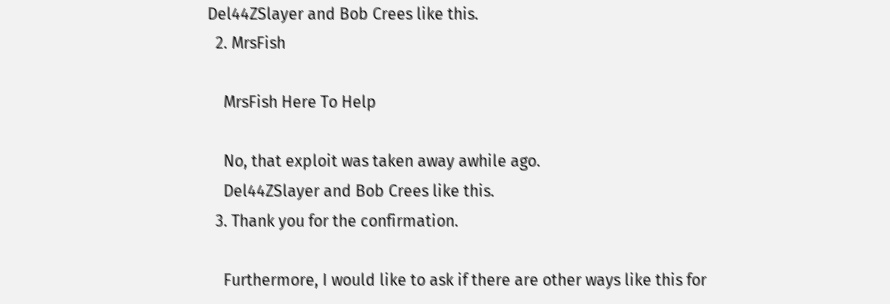Del44ZSlayer and Bob Crees like this.
  2. MrsFish

    MrsFish Here To Help

    No, that exploit was taken away awhile ago.
    Del44ZSlayer and Bob Crees like this.
  3. Thank you for the confirmation.

    Furthermore, I would like to ask if there are other ways like this for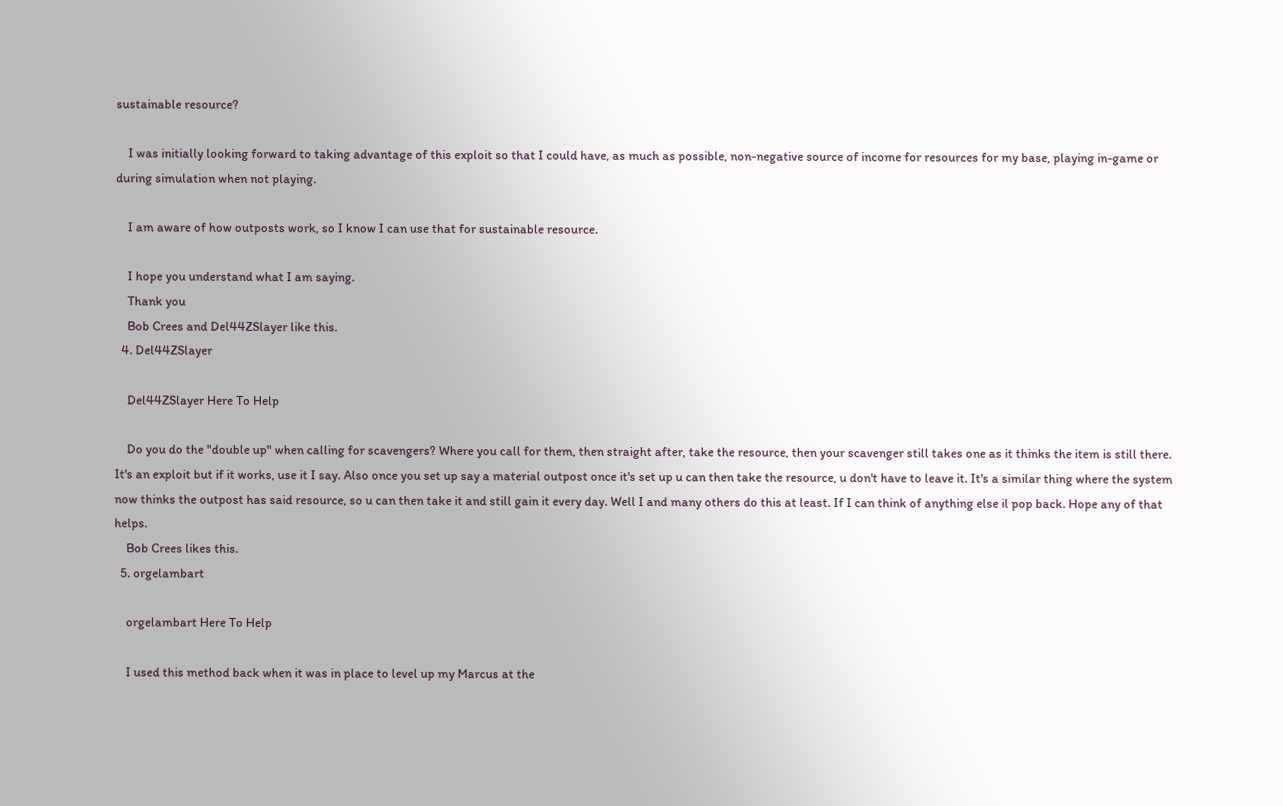sustainable resource?

    I was initially looking forward to taking advantage of this exploit so that I could have, as much as possible, non-negative source of income for resources for my base, playing in-game or during simulation when not playing.

    I am aware of how outposts work, so I know I can use that for sustainable resource.

    I hope you understand what I am saying.
    Thank you
    Bob Crees and Del44ZSlayer like this.
  4. Del44ZSlayer

    Del44ZSlayer Here To Help

    Do you do the "double up" when calling for scavengers? Where you call for them, then straight after, take the resource, then your scavenger still takes one as it thinks the item is still there. It's an exploit but if it works, use it I say. Also once you set up say a material outpost once it's set up u can then take the resource, u don't have to leave it. It's a similar thing where the system now thinks the outpost has said resource, so u can then take it and still gain it every day. Well I and many others do this at least. If I can think of anything else il pop back. Hope any of that helps.
    Bob Crees likes this.
  5. orgelambart

    orgelambart Here To Help

    I used this method back when it was in place to level up my Marcus at the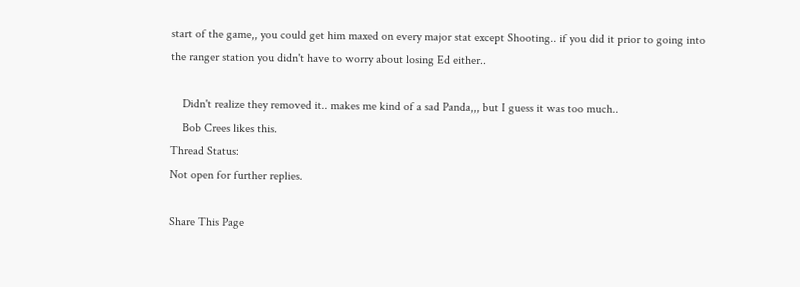start of the game,, you could get him maxed on every major stat except Shooting.. if you did it prior to going into the ranger station you didn't have to worry about losing Ed either..

    Didn't realize they removed it.. makes me kind of a sad Panda,,, but I guess it was too much..
    Bob Crees likes this.
Thread Status:
Not open for further replies.

Share This Page